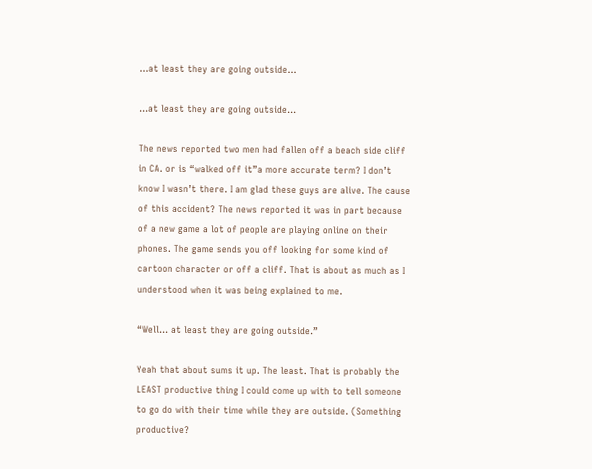…at least they are going outside…

…at least they are going outside…

The news reported two men had fallen off a beach side cliff in CA. or is “walked off it”a more accurate term? I don’t know I wasn’t there. I am glad these guys are alive. The cause of this accident? The news reported it was in part because of a new game a lot of people are playing online on their phones. The game sends you off looking for some kind of cartoon character or off a cliff. That is about as much as I understood when it was being explained to me.

“Well… at least they are going outside.”

Yeah that about sums it up. The least. That is probably the LEAST productive thing I could come up with to tell someone to go do with their time while they are outside. (Something productive?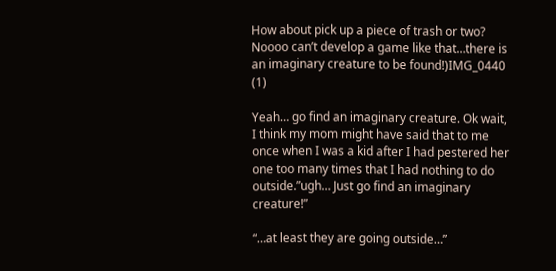How about pick up a piece of trash or two? Noooo can’t develop a game like that…there is an imaginary creature to be found!)IMG_0440 (1)

Yeah… go find an imaginary creature. Ok wait, I think my mom might have said that to me once when I was a kid after I had pestered her one too many times that I had nothing to do outside.”ugh… Just go find an imaginary creature!”

“…at least they are going outside…”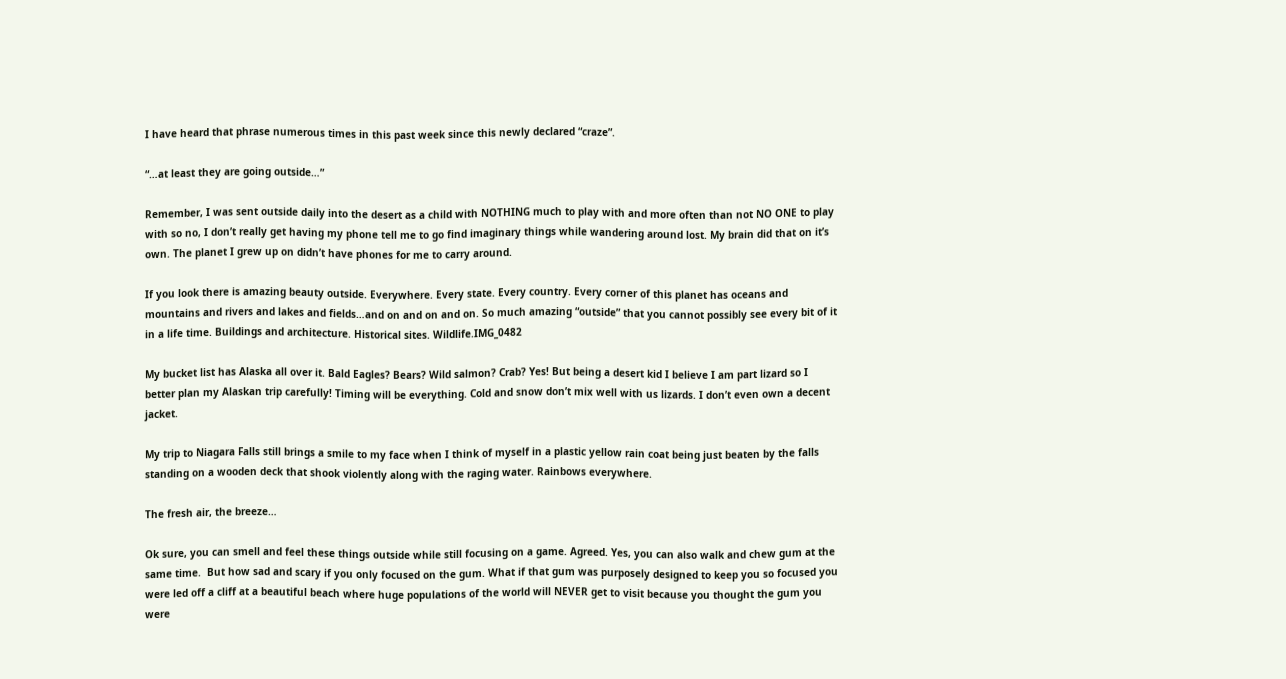I have heard that phrase numerous times in this past week since this newly declared “craze”.

“…at least they are going outside…”

Remember, I was sent outside daily into the desert as a child with NOTHING much to play with and more often than not NO ONE to play with so no, I don’t really get having my phone tell me to go find imaginary things while wandering around lost. My brain did that on it’s own. The planet I grew up on didn’t have phones for me to carry around.

If you look there is amazing beauty outside. Everywhere. Every state. Every country. Every corner of this planet has oceans and mountains and rivers and lakes and fields…and on and on and on. So much amazing “outside” that you cannot possibly see every bit of it in a life time. Buildings and architecture. Historical sites. Wildlife.IMG_0482

My bucket list has Alaska all over it. Bald Eagles? Bears? Wild salmon? Crab? Yes! But being a desert kid I believe I am part lizard so I better plan my Alaskan trip carefully! Timing will be everything. Cold and snow don’t mix well with us lizards. I don’t even own a decent jacket.

My trip to Niagara Falls still brings a smile to my face when I think of myself in a plastic yellow rain coat being just beaten by the falls standing on a wooden deck that shook violently along with the raging water. Rainbows everywhere.

The fresh air, the breeze…

Ok sure, you can smell and feel these things outside while still focusing on a game. Agreed. Yes, you can also walk and chew gum at the same time.  But how sad and scary if you only focused on the gum. What if that gum was purposely designed to keep you so focused you were led off a cliff at a beautiful beach where huge populations of the world will NEVER get to visit because you thought the gum you were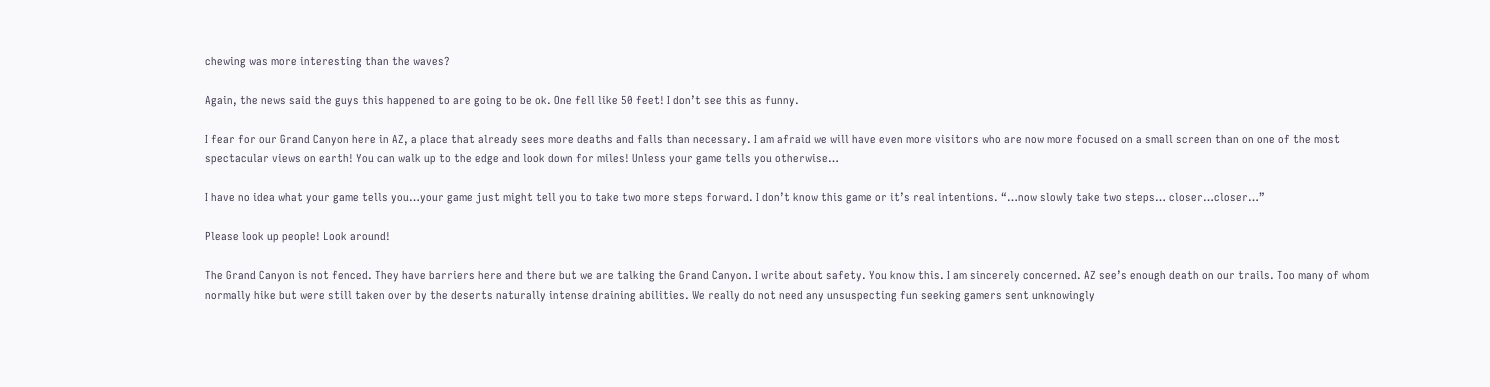chewing was more interesting than the waves?

Again, the news said the guys this happened to are going to be ok. One fell like 50 feet! I don’t see this as funny.

I fear for our Grand Canyon here in AZ, a place that already sees more deaths and falls than necessary. I am afraid we will have even more visitors who are now more focused on a small screen than on one of the most spectacular views on earth! You can walk up to the edge and look down for miles! Unless your game tells you otherwise…

I have no idea what your game tells you…your game just might tell you to take two more steps forward. I don’t know this game or it’s real intentions. “…now slowly take two steps… closer…closer…”

Please look up people! Look around!

The Grand Canyon is not fenced. They have barriers here and there but we are talking the Grand Canyon. I write about safety. You know this. I am sincerely concerned. AZ see’s enough death on our trails. Too many of whom normally hike but were still taken over by the deserts naturally intense draining abilities. We really do not need any unsuspecting fun seeking gamers sent unknowingly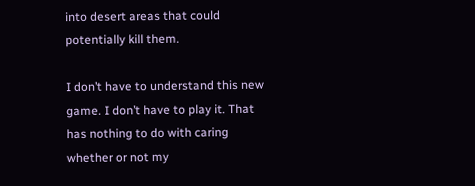into desert areas that could potentially kill them.

I don’t have to understand this new game. I don’t have to play it. That has nothing to do with caring whether or not my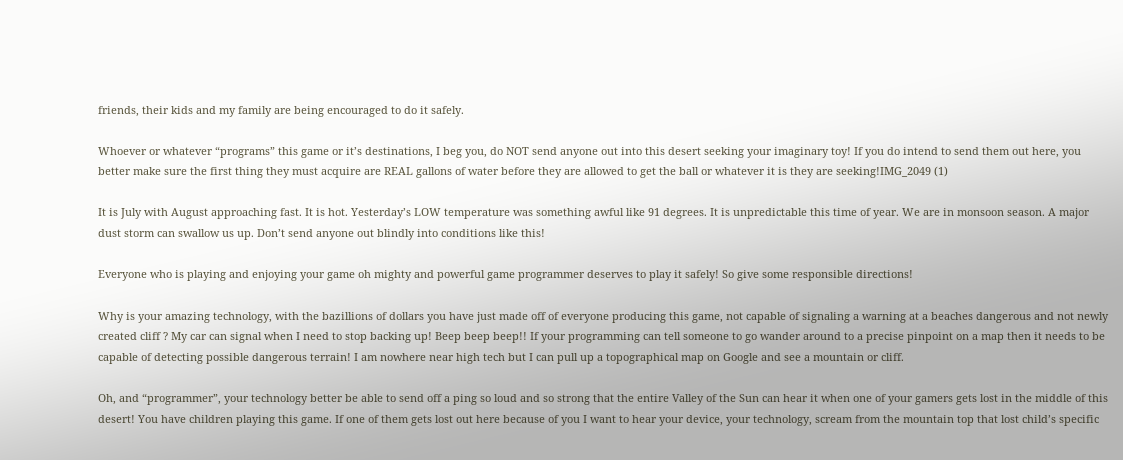friends, their kids and my family are being encouraged to do it safely.

Whoever or whatever “programs” this game or it’s destinations, I beg you, do NOT send anyone out into this desert seeking your imaginary toy! If you do intend to send them out here, you better make sure the first thing they must acquire are REAL gallons of water before they are allowed to get the ball or whatever it is they are seeking!IMG_2049 (1)

It is July with August approaching fast. It is hot. Yesterday’s LOW temperature was something awful like 91 degrees. It is unpredictable this time of year. We are in monsoon season. A major dust storm can swallow us up. Don’t send anyone out blindly into conditions like this!

Everyone who is playing and enjoying your game oh mighty and powerful game programmer deserves to play it safely! So give some responsible directions!

Why is your amazing technology, with the bazillions of dollars you have just made off of everyone producing this game, not capable of signaling a warning at a beaches dangerous and not newly created cliff ? My car can signal when I need to stop backing up! Beep beep beep!! If your programming can tell someone to go wander around to a precise pinpoint on a map then it needs to be capable of detecting possible dangerous terrain! I am nowhere near high tech but I can pull up a topographical map on Google and see a mountain or cliff.

Oh, and “programmer”, your technology better be able to send off a ping so loud and so strong that the entire Valley of the Sun can hear it when one of your gamers gets lost in the middle of this desert! You have children playing this game. If one of them gets lost out here because of you I want to hear your device, your technology, scream from the mountain top that lost child’s specific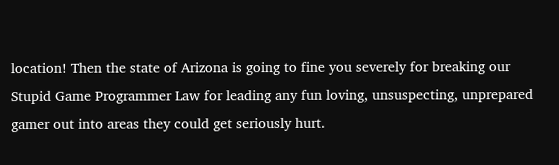location! Then the state of Arizona is going to fine you severely for breaking our Stupid Game Programmer Law for leading any fun loving, unsuspecting, unprepared gamer out into areas they could get seriously hurt.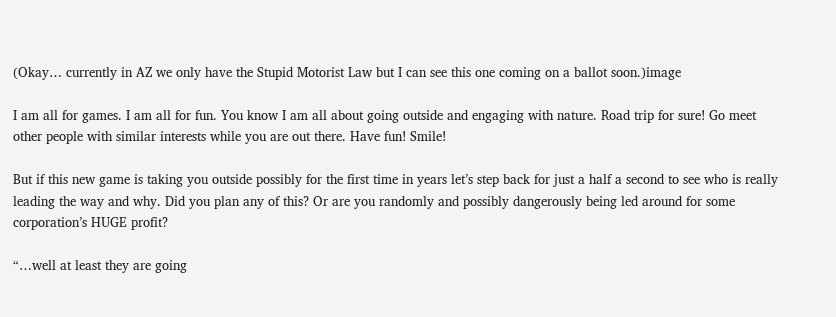(Okay… currently in AZ we only have the Stupid Motorist Law but I can see this one coming on a ballot soon.)image

I am all for games. I am all for fun. You know I am all about going outside and engaging with nature. Road trip for sure! Go meet other people with similar interests while you are out there. Have fun! Smile!

But if this new game is taking you outside possibly for the first time in years let’s step back for just a half a second to see who is really leading the way and why. Did you plan any of this? Or are you randomly and possibly dangerously being led around for some corporation’s HUGE profit?

“…well at least they are going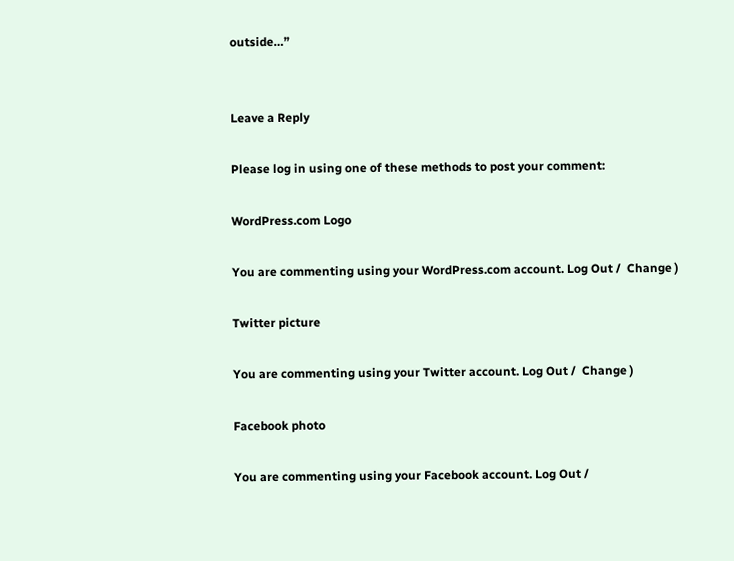outside…”


Leave a Reply

Please log in using one of these methods to post your comment:

WordPress.com Logo

You are commenting using your WordPress.com account. Log Out /  Change )

Twitter picture

You are commenting using your Twitter account. Log Out /  Change )

Facebook photo

You are commenting using your Facebook account. Log Out /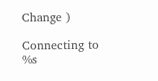Change )

Connecting to %s